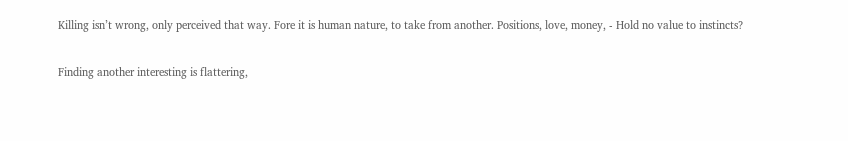Killing isn’t wrong, only perceived that way. Fore it is human nature, to take from another. Positions, love, money, - Hold no value to instincts?

Finding another interesting is flattering,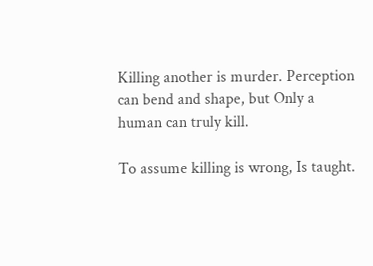Killing another is murder. Perception can bend and shape, but Only a human can truly kill.

To assume killing is wrong, Is taught.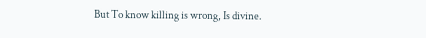But To know killing is wrong, Is divine.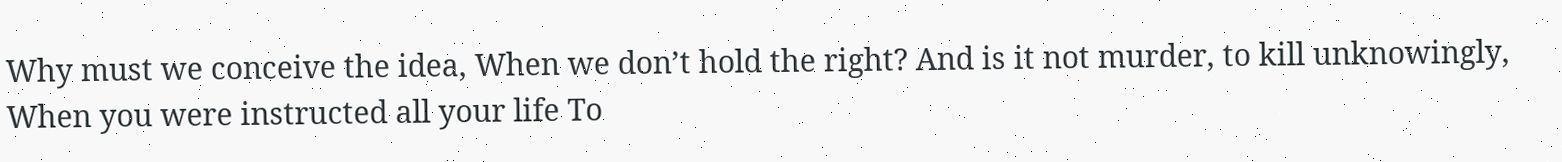Why must we conceive the idea, When we don’t hold the right? And is it not murder, to kill unknowingly, When you were instructed all your life To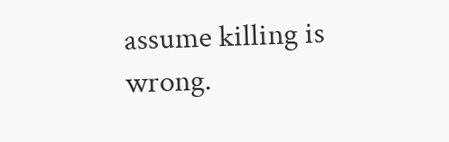assume killing is wrong.